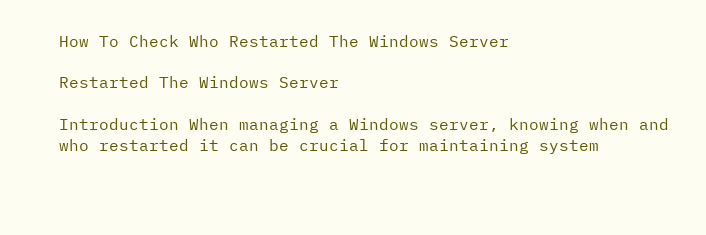How To Check Who Restarted The Windows Server

Restarted The Windows Server

Introduction When managing a Windows server, knowing when and who restarted it can be crucial for maintaining system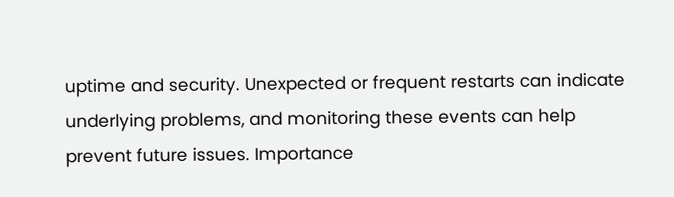uptime and security. Unexpected or frequent restarts can indicate underlying problems, and monitoring these events can help prevent future issues. Importance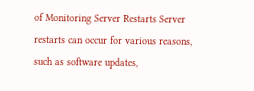of Monitoring Server Restarts Server restarts can occur for various reasons, such as software updates,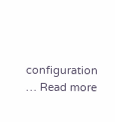configuration … Read more